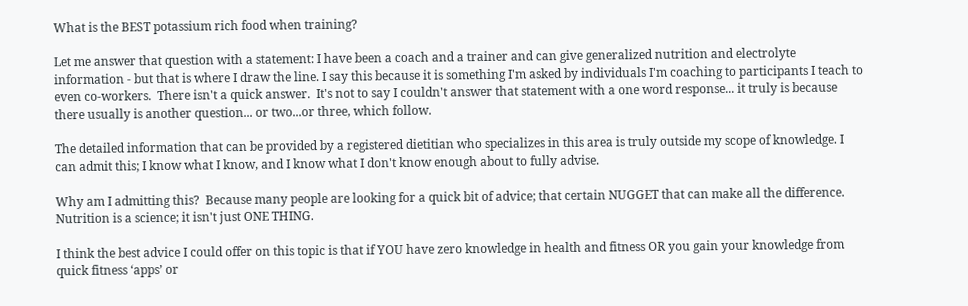What is the BEST potassium rich food when training?

Let me answer that question with a statement: I have been a coach and a trainer and can give generalized nutrition and electrolyte information - but that is where I draw the line. I say this because it is something I'm asked by individuals I'm coaching to participants I teach to even co-workers.  There isn't a quick answer.  It's not to say I couldn't answer that statement with a one word response... it truly is because there usually is another question... or two...or three, which follow.

The detailed information that can be provided by a registered dietitian who specializes in this area is truly outside my scope of knowledge. I can admit this; I know what I know, and I know what I don't know enough about to fully advise.

Why am I admitting this?  Because many people are looking for a quick bit of advice; that certain NUGGET that can make all the difference.  Nutrition is a science; it isn't just ONE THING.

I think the best advice I could offer on this topic is that if YOU have zero knowledge in health and fitness OR you gain your knowledge from quick fitness ‘apps’ or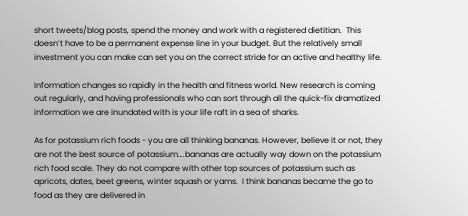short tweets/blog posts, spend the money and work with a registered dietitian.  This doesn’t have to be a permanent expense line in your budget. But the relatively small investment you can make can set you on the correct stride for an active and healthy life.

Information changes so rapidly in the health and fitness world. New research is coming out regularly, and having professionals who can sort through all the quick-fix dramatized information we are inundated with is your life raft in a sea of sharks.

As for potassium rich foods - you are all thinking bananas. However, believe it or not, they are not the best source of potassium….bananas are actually way down on the potassium rich food scale. They do not compare with other top sources of potassium such as apricots, dates, beet greens, winter squash or yams.  I think bananas became the go to food as they are delivered in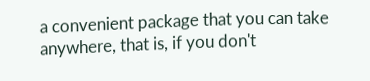a convenient package that you can take anywhere, that is, if you don't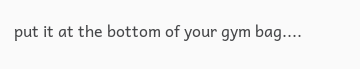put it at the bottom of your gym bag....